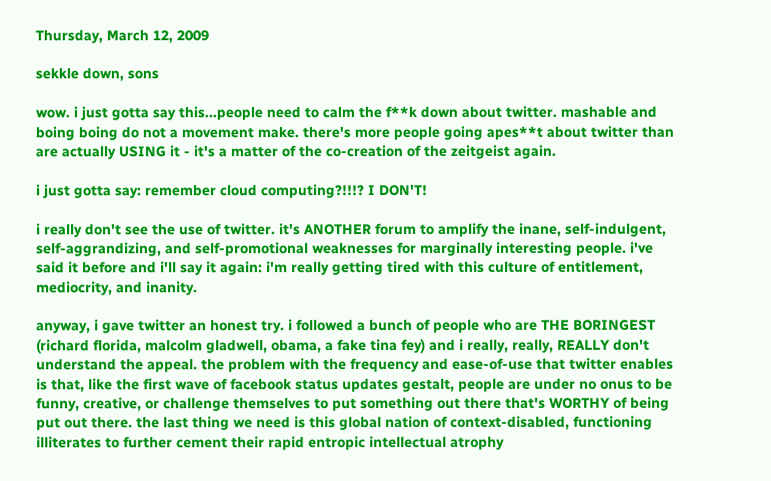Thursday, March 12, 2009

sekkle down, sons

wow. i just gotta say this...people need to calm the f**k down about twitter. mashable and boing boing do not a movement make. there's more people going apes**t about twitter than are actually USING it - it's a matter of the co-creation of the zeitgeist again.

i just gotta say: remember cloud computing?!!!? I DON'T!

i really don't see the use of twitter. it's ANOTHER forum to amplify the inane, self-indulgent, self-aggrandizing, and self-promotional weaknesses for marginally interesting people. i've said it before and i'll say it again: i'm really getting tired with this culture of entitlement, mediocrity, and inanity.

anyway, i gave twitter an honest try. i followed a bunch of people who are THE BORINGEST (richard florida, malcolm gladwell, obama, a fake tina fey) and i really, really, REALLY don't understand the appeal. the problem with the frequency and ease-of-use that twitter enables is that, like the first wave of facebook status updates gestalt, people are under no onus to be funny, creative, or challenge themselves to put something out there that's WORTHY of being put out there. the last thing we need is this global nation of context-disabled, functioning illiterates to further cement their rapid entropic intellectual atrophy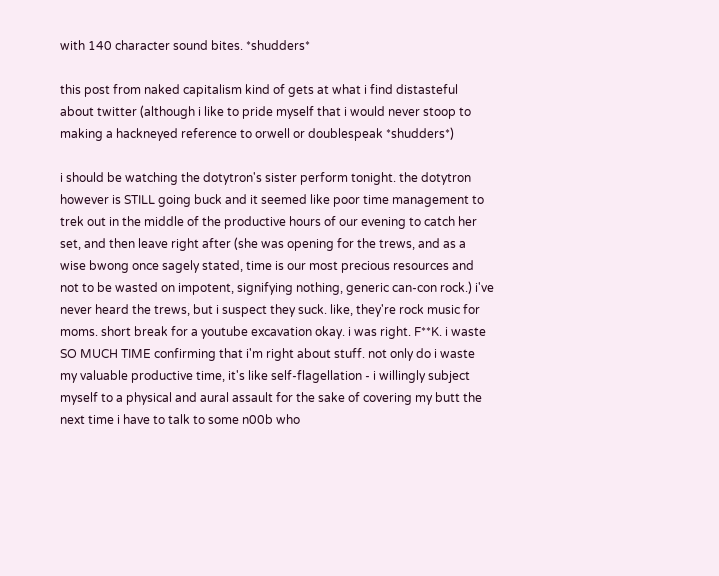with 140 character sound bites. *shudders*

this post from naked capitalism kind of gets at what i find distasteful about twitter (although i like to pride myself that i would never stoop to making a hackneyed reference to orwell or doublespeak *shudders*)

i should be watching the dotytron's sister perform tonight. the dotytron however is STILL going buck and it seemed like poor time management to trek out in the middle of the productive hours of our evening to catch her set, and then leave right after (she was opening for the trews, and as a wise bwong once sagely stated, time is our most precious resources and not to be wasted on impotent, signifying nothing, generic can-con rock.) i've never heard the trews, but i suspect they suck. like, they're rock music for moms. short break for a youtube excavation okay. i was right. F**K. i waste SO MUCH TIME confirming that i'm right about stuff. not only do i waste my valuable productive time, it's like self-flagellation - i willingly subject myself to a physical and aural assault for the sake of covering my butt the next time i have to talk to some n00b who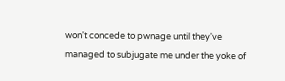won't concede to pwnage until they've managed to subjugate me under the yoke of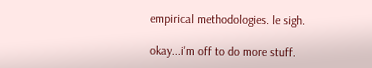empirical methodologies. le sigh.

okay...i'm off to do more stuff.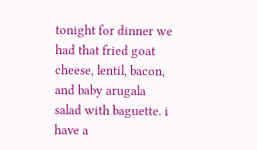tonight for dinner we had that fried goat cheese, lentil, bacon, and baby arugala salad with baguette. i have a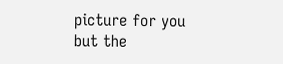picture for you but the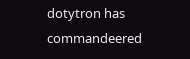dotytron has commandeered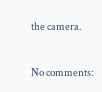the camera.


No comments: